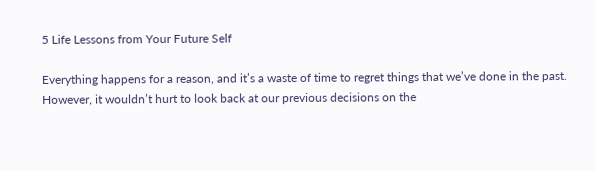5 Life Lessons from Your Future Self

Everything happens for a reason, and it’s a waste of time to regret things that we’ve done in the past. However, it wouldn’t hurt to look back at our previous decisions on the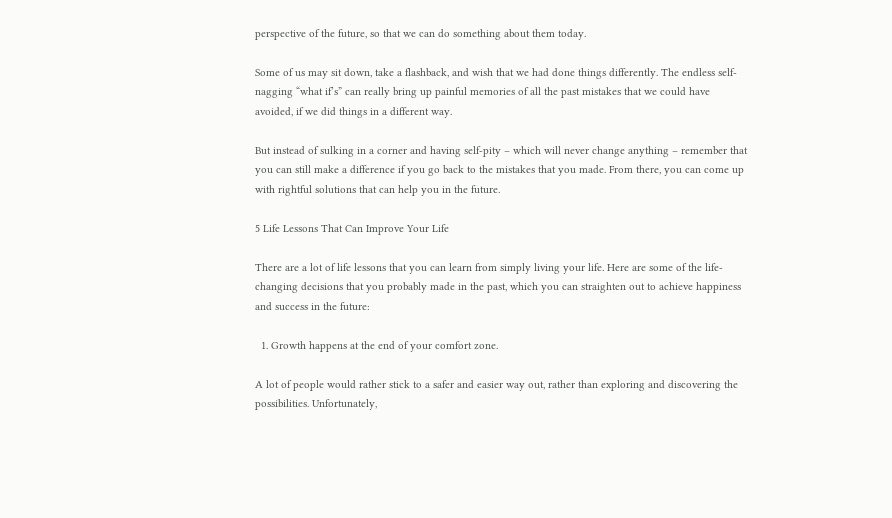perspective of the future, so that we can do something about them today.

Some of us may sit down, take a flashback, and wish that we had done things differently. The endless self-nagging “what if’s” can really bring up painful memories of all the past mistakes that we could have avoided, if we did things in a different way.

But instead of sulking in a corner and having self-pity – which will never change anything – remember that you can still make a difference if you go back to the mistakes that you made. From there, you can come up with rightful solutions that can help you in the future.

5 Life Lessons That Can Improve Your Life

There are a lot of life lessons that you can learn from simply living your life. Here are some of the life-changing decisions that you probably made in the past, which you can straighten out to achieve happiness and success in the future:

  1. Growth happens at the end of your comfort zone.

A lot of people would rather stick to a safer and easier way out, rather than exploring and discovering the possibilities. Unfortunately,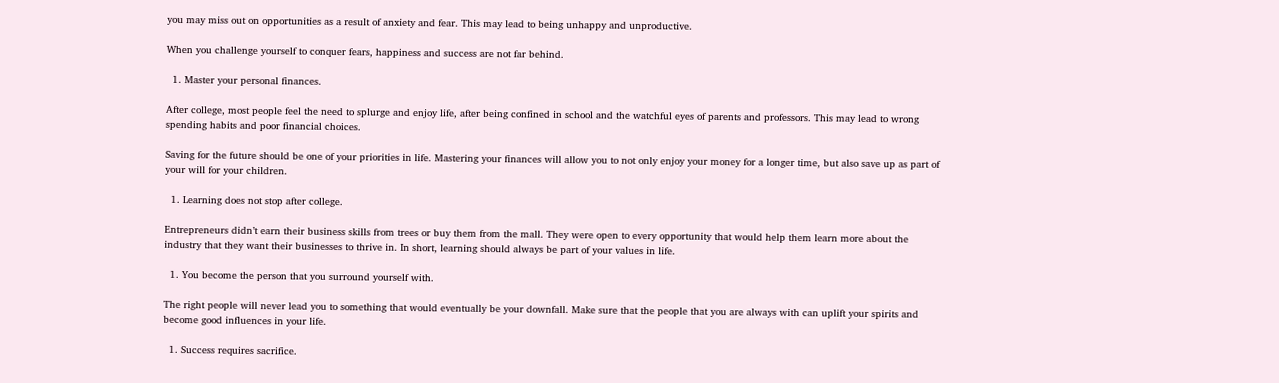you may miss out on opportunities as a result of anxiety and fear. This may lead to being unhappy and unproductive.

When you challenge yourself to conquer fears, happiness and success are not far behind.

  1. Master your personal finances.

After college, most people feel the need to splurge and enjoy life, after being confined in school and the watchful eyes of parents and professors. This may lead to wrong spending habits and poor financial choices.

Saving for the future should be one of your priorities in life. Mastering your finances will allow you to not only enjoy your money for a longer time, but also save up as part of your will for your children.

  1. Learning does not stop after college.

Entrepreneurs didn’t earn their business skills from trees or buy them from the mall. They were open to every opportunity that would help them learn more about the industry that they want their businesses to thrive in. In short, learning should always be part of your values in life.

  1. You become the person that you surround yourself with.

The right people will never lead you to something that would eventually be your downfall. Make sure that the people that you are always with can uplift your spirits and become good influences in your life.

  1. Success requires sacrifice.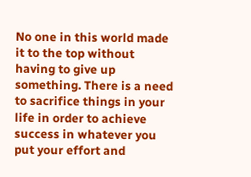No one in this world made it to the top without having to give up something. There is a need to sacrifice things in your life in order to achieve success in whatever you put your effort and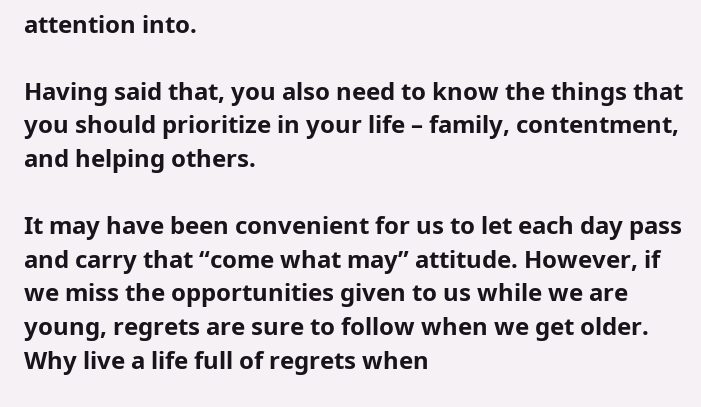attention into.

Having said that, you also need to know the things that you should prioritize in your life – family, contentment, and helping others.

It may have been convenient for us to let each day pass and carry that “come what may” attitude. However, if we miss the opportunities given to us while we are young, regrets are sure to follow when we get older. Why live a life full of regrets when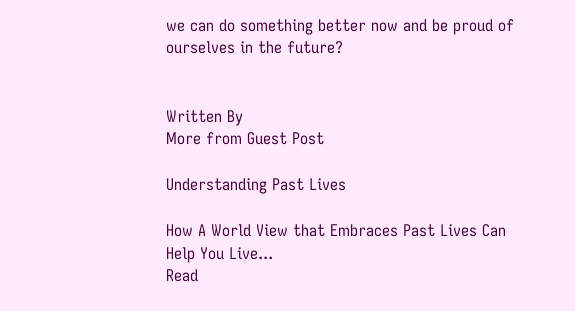we can do something better now and be proud of ourselves in the future?


Written By
More from Guest Post

Understanding Past Lives

How A World View that Embraces Past Lives Can Help You Live...
Read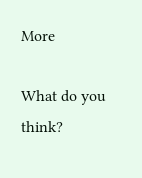More

What do you think?